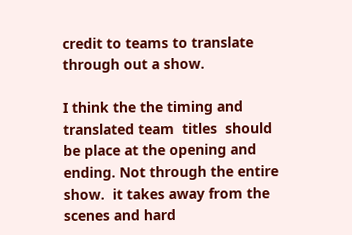credit to teams to translate through out a show.

I think the the timing and translated team  titles  should be place at the opening and ending. Not through the entire show.  it takes away from the scenes and hard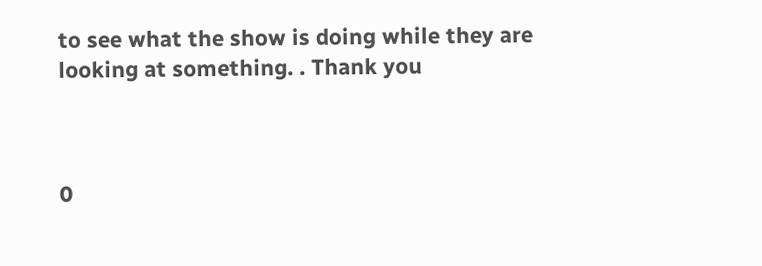to see what the show is doing while they are looking at something. . Thank you



0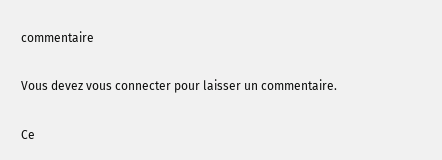commentaire

Vous devez vous connecter pour laisser un commentaire.

Ce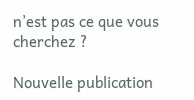n’est pas ce que vous cherchez ?

Nouvelle publication